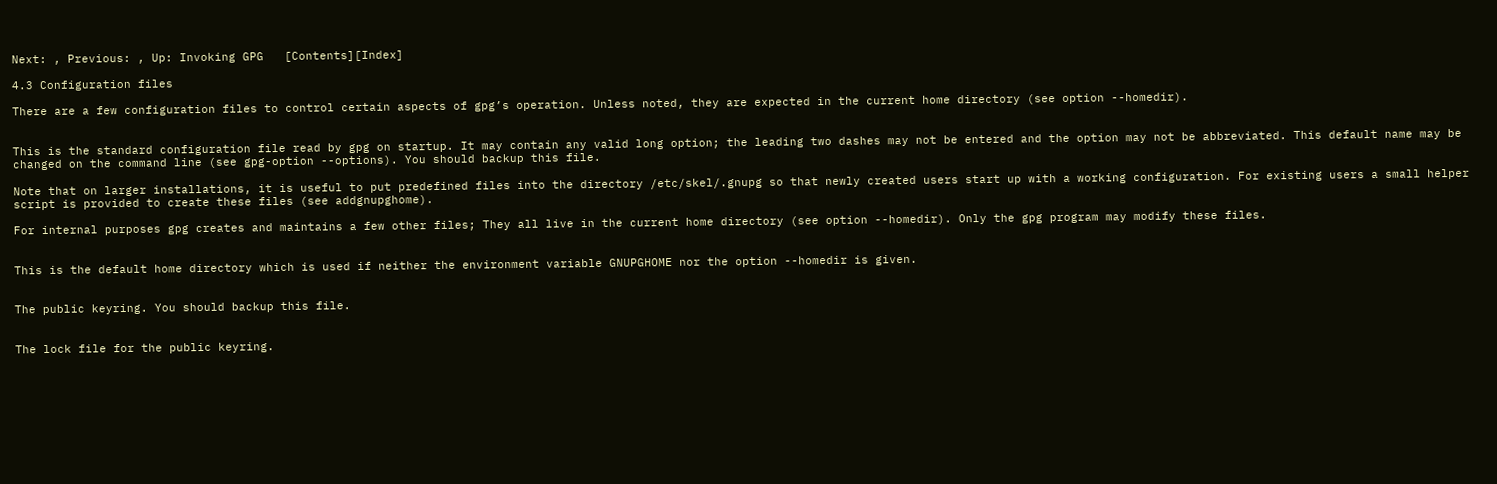Next: , Previous: , Up: Invoking GPG   [Contents][Index]

4.3 Configuration files

There are a few configuration files to control certain aspects of gpg’s operation. Unless noted, they are expected in the current home directory (see option --homedir).


This is the standard configuration file read by gpg on startup. It may contain any valid long option; the leading two dashes may not be entered and the option may not be abbreviated. This default name may be changed on the command line (see gpg-option --options). You should backup this file.

Note that on larger installations, it is useful to put predefined files into the directory /etc/skel/.gnupg so that newly created users start up with a working configuration. For existing users a small helper script is provided to create these files (see addgnupghome).

For internal purposes gpg creates and maintains a few other files; They all live in the current home directory (see option --homedir). Only the gpg program may modify these files.


This is the default home directory which is used if neither the environment variable GNUPGHOME nor the option --homedir is given.


The public keyring. You should backup this file.


The lock file for the public keyring.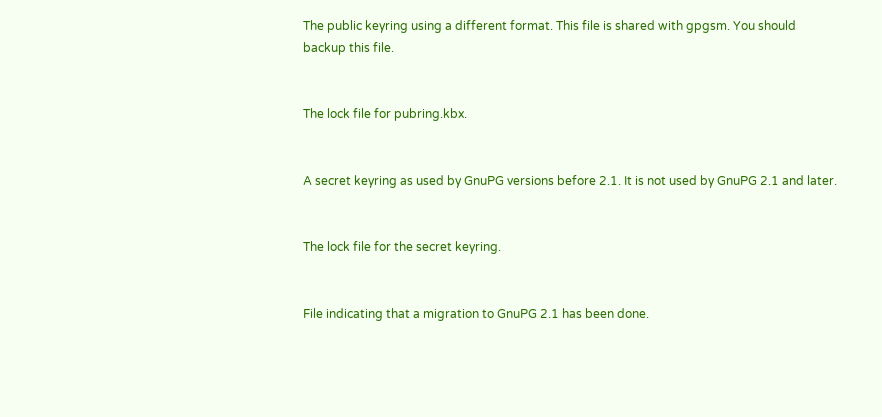The public keyring using a different format. This file is shared with gpgsm. You should backup this file.


The lock file for pubring.kbx.


A secret keyring as used by GnuPG versions before 2.1. It is not used by GnuPG 2.1 and later.


The lock file for the secret keyring.


File indicating that a migration to GnuPG 2.1 has been done.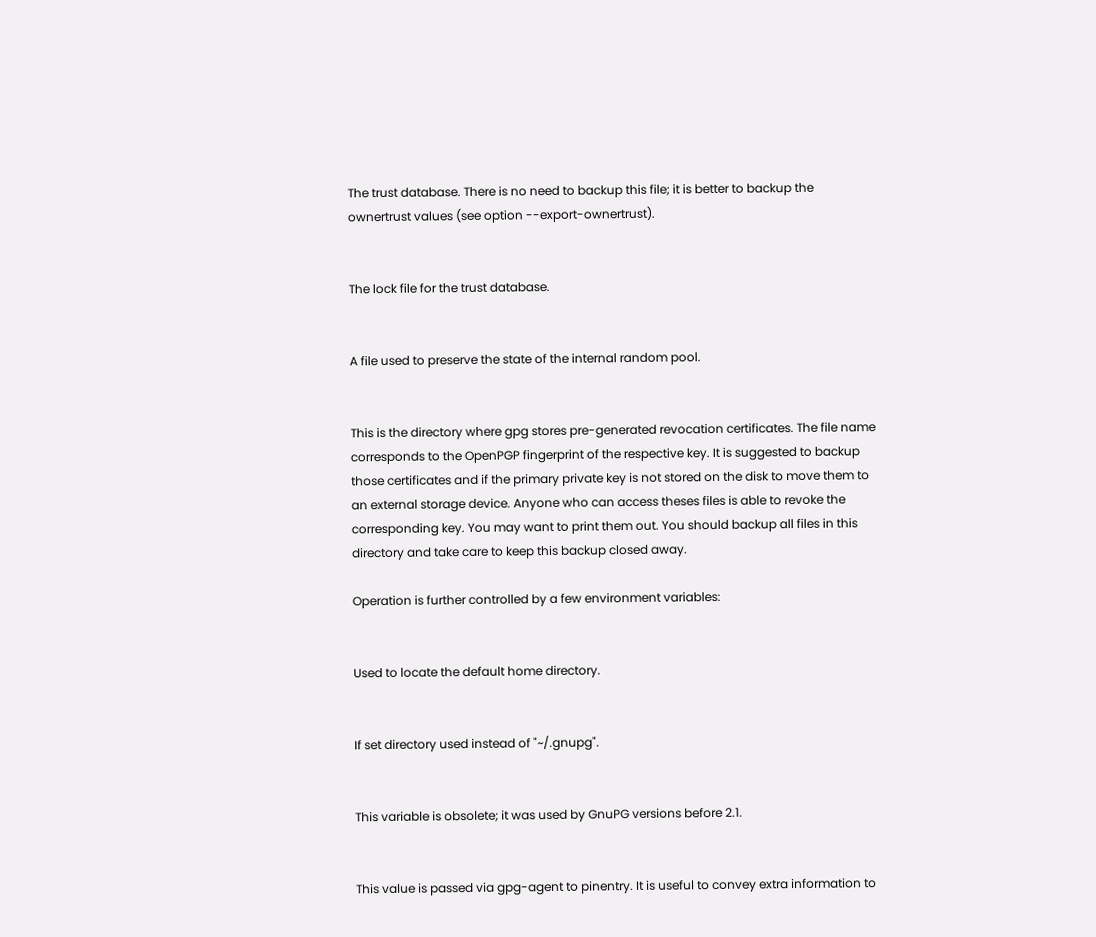The trust database. There is no need to backup this file; it is better to backup the ownertrust values (see option --export-ownertrust).


The lock file for the trust database.


A file used to preserve the state of the internal random pool.


This is the directory where gpg stores pre-generated revocation certificates. The file name corresponds to the OpenPGP fingerprint of the respective key. It is suggested to backup those certificates and if the primary private key is not stored on the disk to move them to an external storage device. Anyone who can access theses files is able to revoke the corresponding key. You may want to print them out. You should backup all files in this directory and take care to keep this backup closed away.

Operation is further controlled by a few environment variables:


Used to locate the default home directory.


If set directory used instead of "~/.gnupg".


This variable is obsolete; it was used by GnuPG versions before 2.1.


This value is passed via gpg-agent to pinentry. It is useful to convey extra information to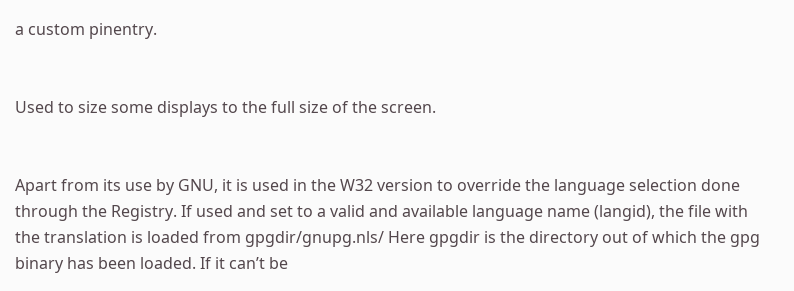a custom pinentry.


Used to size some displays to the full size of the screen.


Apart from its use by GNU, it is used in the W32 version to override the language selection done through the Registry. If used and set to a valid and available language name (langid), the file with the translation is loaded from gpgdir/gnupg.nls/ Here gpgdir is the directory out of which the gpg binary has been loaded. If it can’t be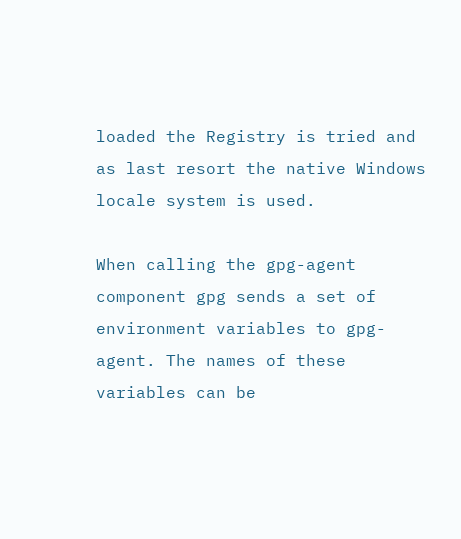loaded the Registry is tried and as last resort the native Windows locale system is used.

When calling the gpg-agent component gpg sends a set of environment variables to gpg-agent. The names of these variables can be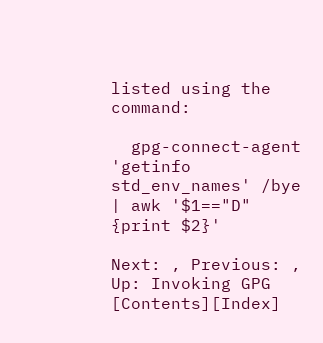listed using the command:

  gpg-connect-agent 'getinfo std_env_names' /bye | awk '$1=="D" {print $2}'

Next: , Previous: , Up: Invoking GPG   [Contents][Index]